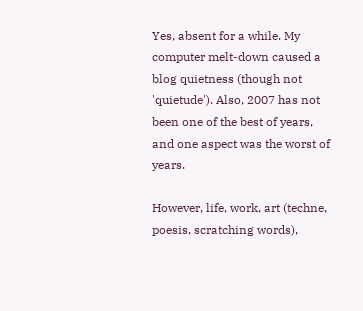Yes, absent for a while. My computer melt-down caused a blog quietness (though not 'quietude'). Also, 2007 has not been one of the best of years, and one aspect was the worst of years.

However, life, work, art (techne, poesis, scratching words),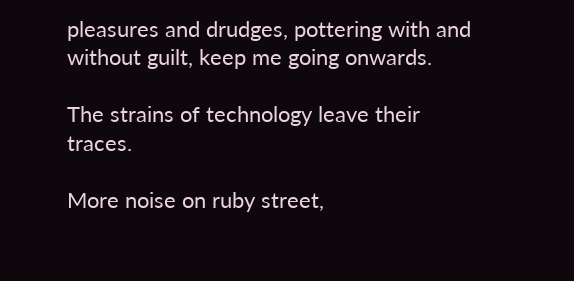pleasures and drudges, pottering with and without guilt, keep me going onwards.

The strains of technology leave their traces.

More noise on ruby street,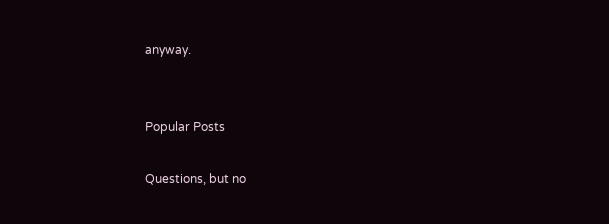anyway.


Popular Posts

Questions, but no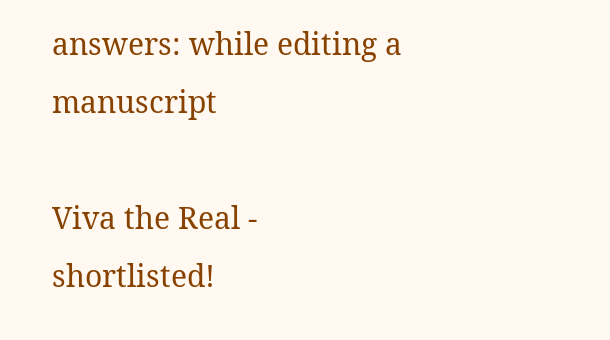answers: while editing a manuscript

Viva the Real - shortlisted!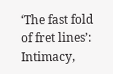‘The fast fold of fret lines’: Intimacy,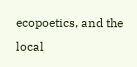ecopoetics, and the local